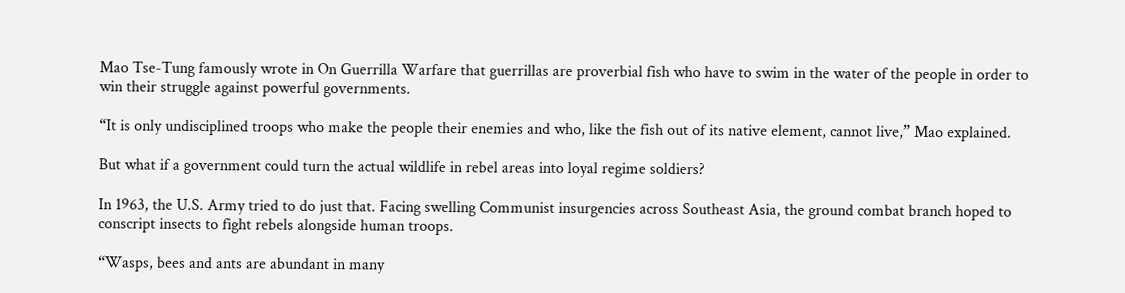Mao Tse-Tung famously wrote in On Guerrilla Warfare that guerrillas are proverbial fish who have to swim in the water of the people in order to win their struggle against powerful governments.

“It is only undisciplined troops who make the people their enemies and who, like the fish out of its native element, cannot live,” Mao explained.

But what if a government could turn the actual wildlife in rebel areas into loyal regime soldiers?

In 1963, the U.S. Army tried to do just that. Facing swelling Communist insurgencies across Southeast Asia, the ground combat branch hoped to conscript insects to fight rebels alongside human troops.

“Wasps, bees and ants are abundant in many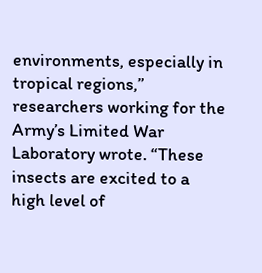environments, especially in
tropical regions,” researchers working for the Army’s Limited War Laboratory wrote. “These insects are excited to a high level of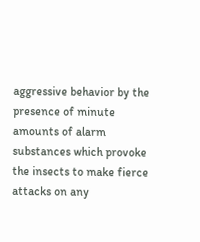aggressive behavior by the presence of minute amounts of alarm substances which provoke the insects to make fierce attacks on any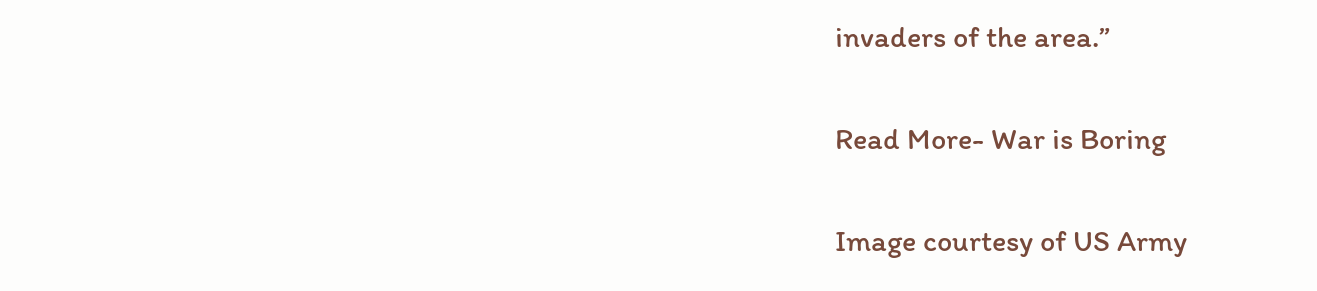invaders of the area.”

Read More- War is Boring

Image courtesy of US Army